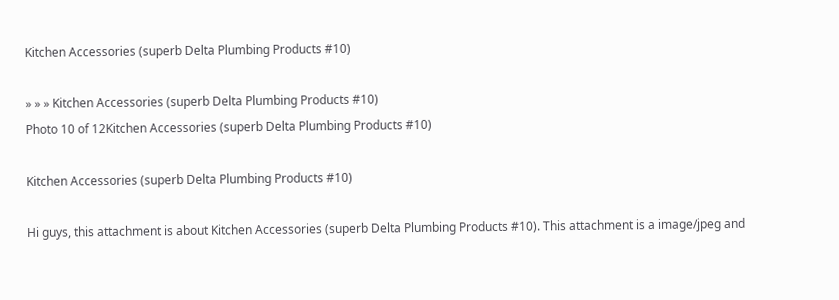Kitchen Accessories (superb Delta Plumbing Products #10)

» » » Kitchen Accessories (superb Delta Plumbing Products #10)
Photo 10 of 12Kitchen Accessories (superb Delta Plumbing Products #10)

Kitchen Accessories (superb Delta Plumbing Products #10)

Hi guys, this attachment is about Kitchen Accessories (superb Delta Plumbing Products #10). This attachment is a image/jpeg and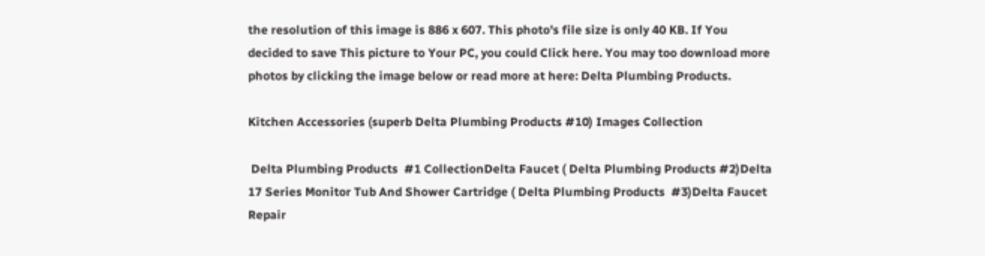the resolution of this image is 886 x 607. This photo's file size is only 40 KB. If You decided to save This picture to Your PC, you could Click here. You may too download more photos by clicking the image below or read more at here: Delta Plumbing Products.

Kitchen Accessories (superb Delta Plumbing Products #10) Images Collection

 Delta Plumbing Products  #1 CollectionDelta Faucet ( Delta Plumbing Products #2)Delta 17 Series Monitor Tub And Shower Cartridge ( Delta Plumbing Products  #3)Delta Faucet Repair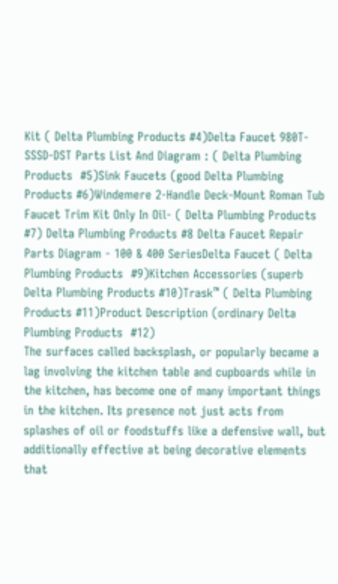Kit ( Delta Plumbing Products #4)Delta Faucet 980T-SSSD-DST Parts List And Diagram : ( Delta Plumbing Products  #5)Sink Faucets (good Delta Plumbing Products #6)Windemere 2-Handle Deck-Mount Roman Tub Faucet Trim Kit Only In Oil- ( Delta Plumbing Products  #7) Delta Plumbing Products #8 Delta Faucet Repair Parts Diagram - 100 & 400 SeriesDelta Faucet ( Delta Plumbing Products  #9)Kitchen Accessories (superb Delta Plumbing Products #10)Trask™ ( Delta Plumbing Products #11)Product Description (ordinary Delta Plumbing Products  #12)
The surfaces called backsplash, or popularly became a lag involving the kitchen table and cupboards while in the kitchen, has become one of many important things in the kitchen. Its presence not just acts from splashes of oil or foodstuffs like a defensive wall, but additionally effective at being decorative elements that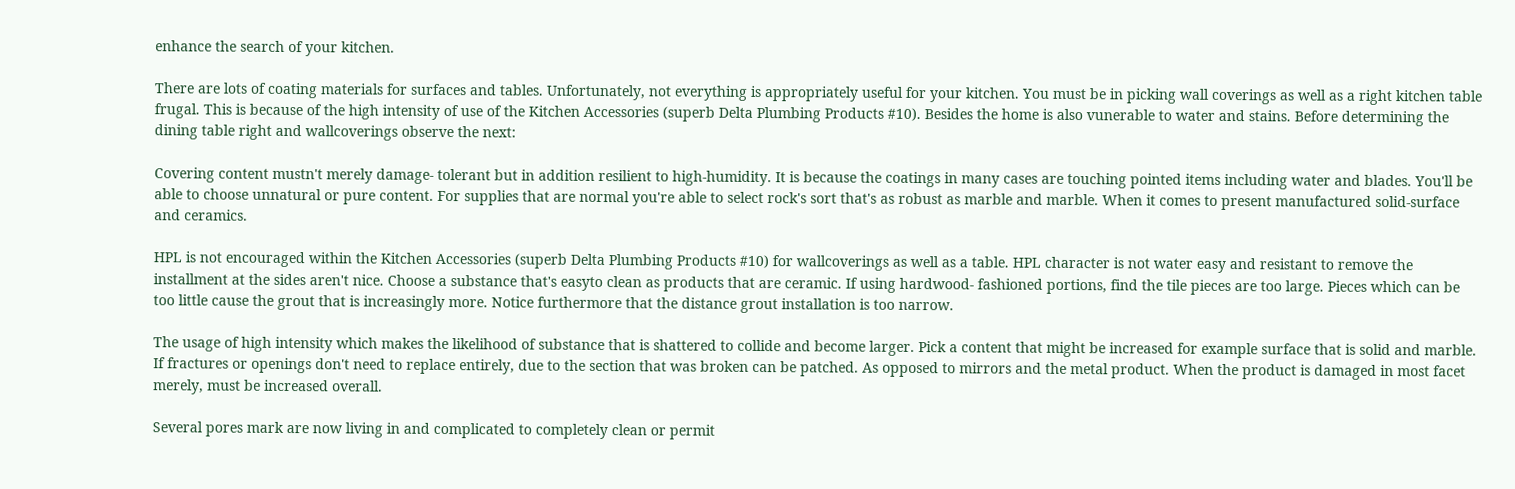enhance the search of your kitchen.

There are lots of coating materials for surfaces and tables. Unfortunately, not everything is appropriately useful for your kitchen. You must be in picking wall coverings as well as a right kitchen table frugal. This is because of the high intensity of use of the Kitchen Accessories (superb Delta Plumbing Products #10). Besides the home is also vunerable to water and stains. Before determining the dining table right and wallcoverings observe the next:

Covering content mustn't merely damage- tolerant but in addition resilient to high-humidity. It is because the coatings in many cases are touching pointed items including water and blades. You'll be able to choose unnatural or pure content. For supplies that are normal you're able to select rock's sort that's as robust as marble and marble. When it comes to present manufactured solid-surface and ceramics.

HPL is not encouraged within the Kitchen Accessories (superb Delta Plumbing Products #10) for wallcoverings as well as a table. HPL character is not water easy and resistant to remove the installment at the sides aren't nice. Choose a substance that's easyto clean as products that are ceramic. If using hardwood- fashioned portions, find the tile pieces are too large. Pieces which can be too little cause the grout that is increasingly more. Notice furthermore that the distance grout installation is too narrow.

The usage of high intensity which makes the likelihood of substance that is shattered to collide and become larger. Pick a content that might be increased for example surface that is solid and marble. If fractures or openings don't need to replace entirely, due to the section that was broken can be patched. As opposed to mirrors and the metal product. When the product is damaged in most facet merely, must be increased overall.

Several pores mark are now living in and complicated to completely clean or permit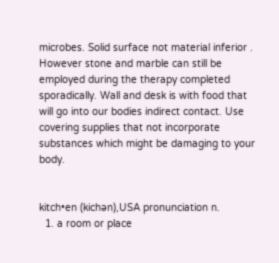microbes. Solid surface not material inferior . However stone and marble can still be employed during the therapy completed sporadically. Wall and desk is with food that will go into our bodies indirect contact. Use covering supplies that not incorporate substances which might be damaging to your body.


kitch•en (kichən),USA pronunciation n.
  1. a room or place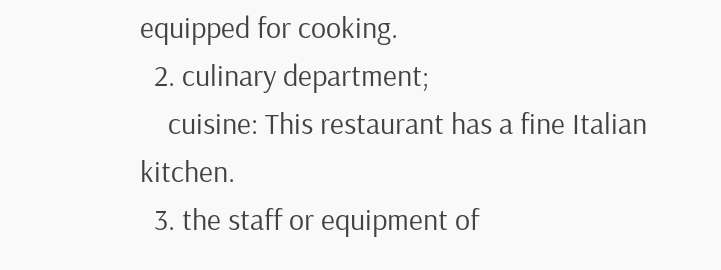equipped for cooking.
  2. culinary department;
    cuisine: This restaurant has a fine Italian kitchen.
  3. the staff or equipment of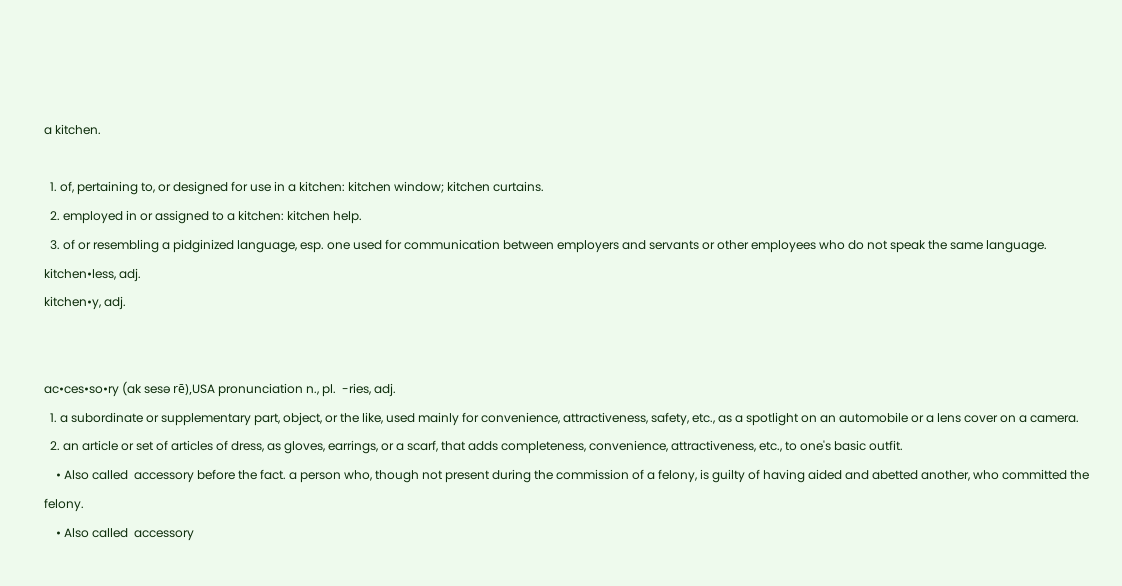a kitchen.

  1. of, pertaining to, or designed for use in a kitchen: kitchen window; kitchen curtains.
  2. employed in or assigned to a kitchen: kitchen help.
  3. of or resembling a pidginized language, esp. one used for communication between employers and servants or other employees who do not speak the same language.
kitchen•less, adj.
kitchen•y, adj.


ac•ces•so•ry (ak sesə rē),USA pronunciation n., pl.  -ries, adj.
  1. a subordinate or supplementary part, object, or the like, used mainly for convenience, attractiveness, safety, etc., as a spotlight on an automobile or a lens cover on a camera.
  2. an article or set of articles of dress, as gloves, earrings, or a scarf, that adds completeness, convenience, attractiveness, etc., to one's basic outfit.
    • Also called  accessory before the fact. a person who, though not present during the commission of a felony, is guilty of having aided and abetted another, who committed the felony.
    • Also called  accessory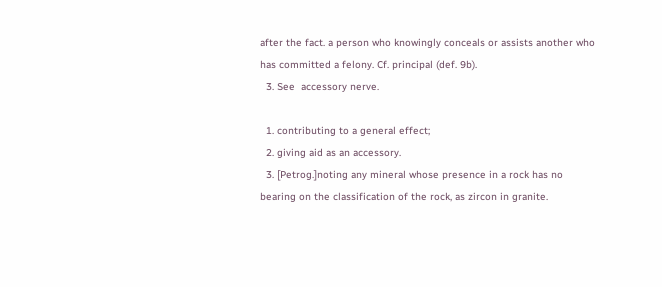after the fact. a person who knowingly conceals or assists another who has committed a felony. Cf. principal (def. 9b).
  3. See  accessory nerve.

  1. contributing to a general effect;
  2. giving aid as an accessory.
  3. [Petrog.]noting any mineral whose presence in a rock has no bearing on the classification of the rock, as zircon in granite.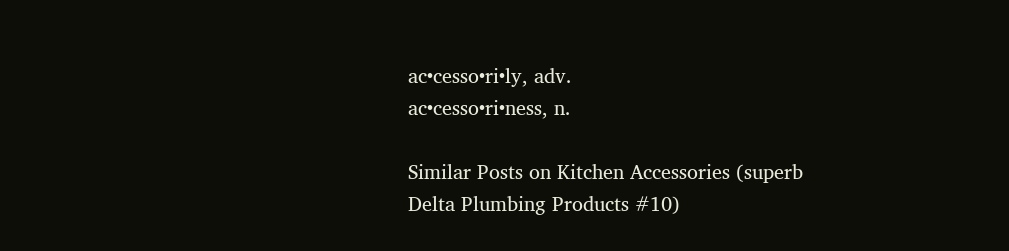ac•cesso•ri•ly, adv.
ac•cesso•ri•ness, n.

Similar Posts on Kitchen Accessories (superb Delta Plumbing Products #10)